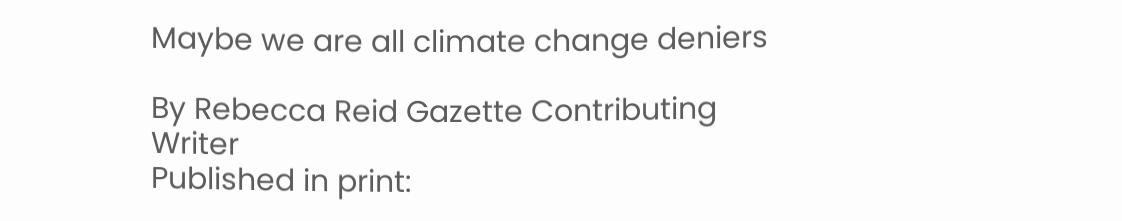Maybe we are all climate change deniers

By Rebecca Reid Gazette Contributing Writer
Published in print: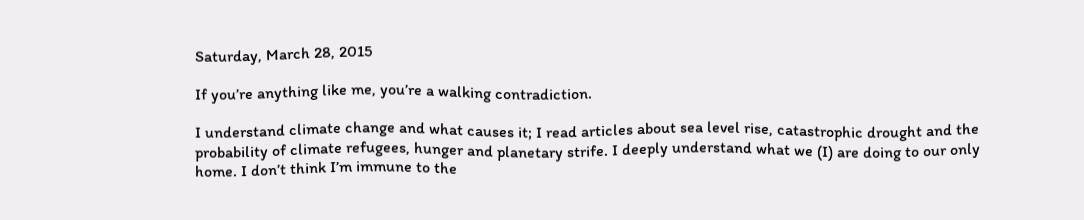Saturday, March 28, 2015

If you’re anything like me, you’re a walking contradiction.

I understand climate change and what causes it; I read articles about sea level rise, catastrophic drought and the probability of climate refugees, hunger and planetary strife. I deeply understand what we (I) are doing to our only home. I don’t think I’m immune to the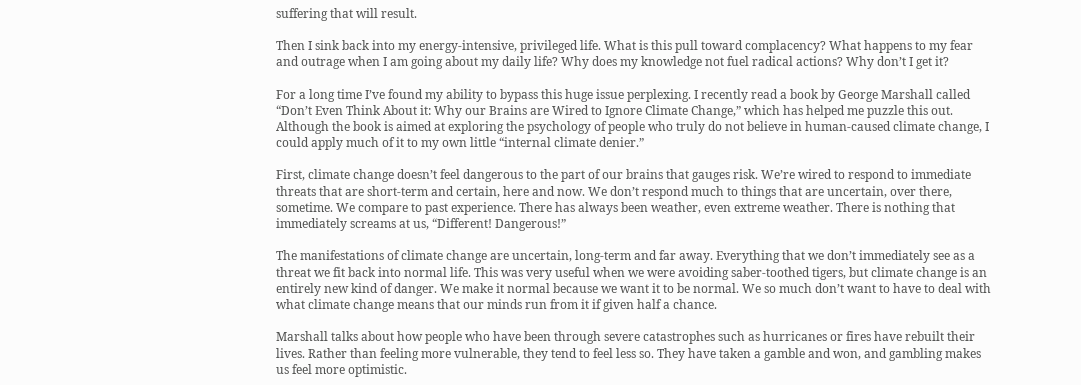suffering that will result.

Then I sink back into my energy-intensive, privileged life. What is this pull toward complacency? What happens to my fear and outrage when I am going about my daily life? Why does my knowledge not fuel radical actions? Why don’t I get it?

For a long time I’ve found my ability to bypass this huge issue perplexing. I recently read a book by George Marshall called “Don’t Even Think About it: Why our Brains are Wired to Ignore Climate Change,” which has helped me puzzle this out. Although the book is aimed at exploring the psychology of people who truly do not believe in human-caused climate change, I could apply much of it to my own little “internal climate denier.”

First, climate change doesn’t feel dangerous to the part of our brains that gauges risk. We’re wired to respond to immediate threats that are short-term and certain, here and now. We don’t respond much to things that are uncertain, over there, sometime. We compare to past experience. There has always been weather, even extreme weather. There is nothing that immediately screams at us, “Different! Dangerous!”

The manifestations of climate change are uncertain, long-term and far away. Everything that we don’t immediately see as a threat we fit back into normal life. This was very useful when we were avoiding saber-toothed tigers, but climate change is an entirely new kind of danger. We make it normal because we want it to be normal. We so much don’t want to have to deal with what climate change means that our minds run from it if given half a chance.

Marshall talks about how people who have been through severe catastrophes such as hurricanes or fires have rebuilt their lives. Rather than feeling more vulnerable, they tend to feel less so. They have taken a gamble and won, and gambling makes us feel more optimistic.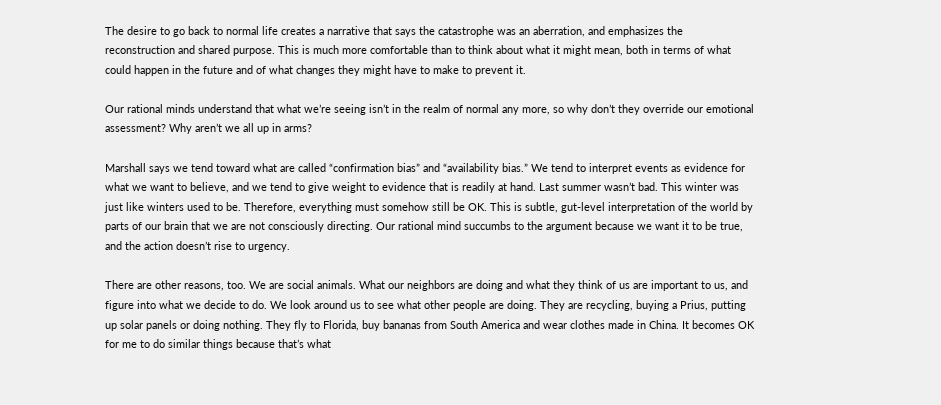The desire to go back to normal life creates a narrative that says the catastrophe was an aberration, and emphasizes the reconstruction and shared purpose. This is much more comfortable than to think about what it might mean, both in terms of what could happen in the future and of what changes they might have to make to prevent it.

Our rational minds understand that what we’re seeing isn’t in the realm of normal any more, so why don’t they override our emotional assessment? Why aren’t we all up in arms?

Marshall says we tend toward what are called “confirmation bias” and “availability bias.” We tend to interpret events as evidence for what we want to believe, and we tend to give weight to evidence that is readily at hand. Last summer wasn’t bad. This winter was just like winters used to be. Therefore, everything must somehow still be OK. This is subtle, gut-level interpretation of the world by parts of our brain that we are not consciously directing. Our rational mind succumbs to the argument because we want it to be true, and the action doesn’t rise to urgency.

There are other reasons, too. We are social animals. What our neighbors are doing and what they think of us are important to us, and figure into what we decide to do. We look around us to see what other people are doing. They are recycling, buying a Prius, putting up solar panels or doing nothing. They fly to Florida, buy bananas from South America and wear clothes made in China. It becomes OK for me to do similar things because that’s what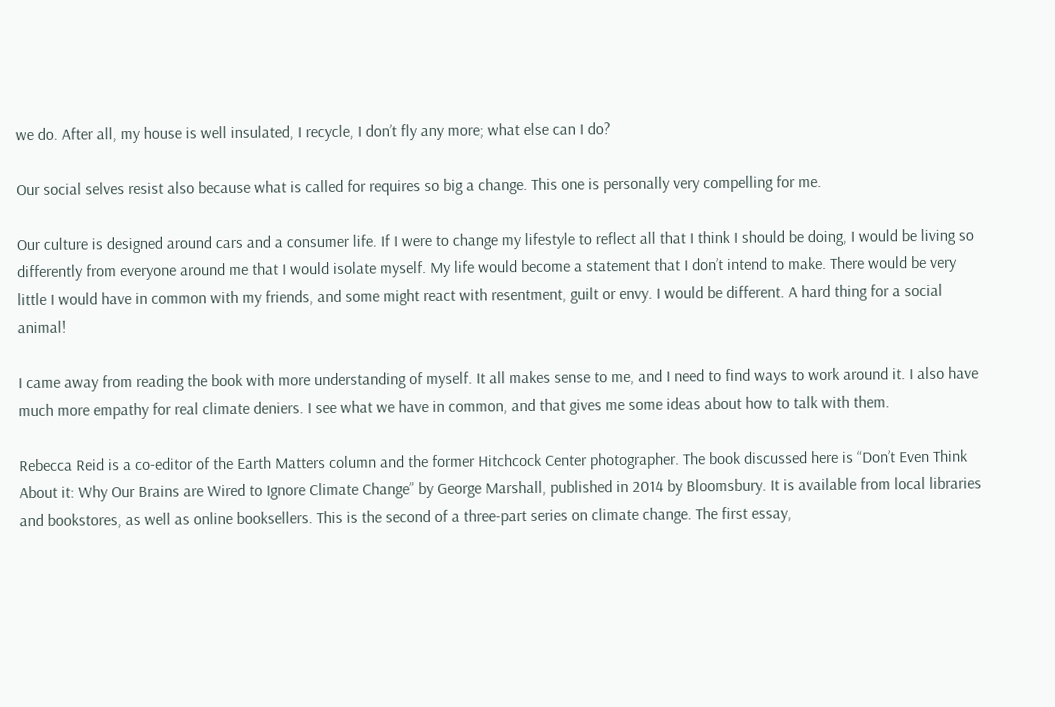we do. After all, my house is well insulated, I recycle, I don’t fly any more; what else can I do?

Our social selves resist also because what is called for requires so big a change. This one is personally very compelling for me.

Our culture is designed around cars and a consumer life. If I were to change my lifestyle to reflect all that I think I should be doing, I would be living so differently from everyone around me that I would isolate myself. My life would become a statement that I don’t intend to make. There would be very little I would have in common with my friends, and some might react with resentment, guilt or envy. I would be different. A hard thing for a social animal!

I came away from reading the book with more understanding of myself. It all makes sense to me, and I need to find ways to work around it. I also have much more empathy for real climate deniers. I see what we have in common, and that gives me some ideas about how to talk with them.

Rebecca Reid is a co-editor of the Earth Matters column and the former Hitchcock Center photographer. The book discussed here is “Don’t Even Think About it: Why Our Brains are Wired to Ignore Climate Change” by George Marshall, published in 2014 by Bloomsbury. It is available from local libraries and bookstores, as well as online booksellers. This is the second of a three-part series on climate change. The first essay,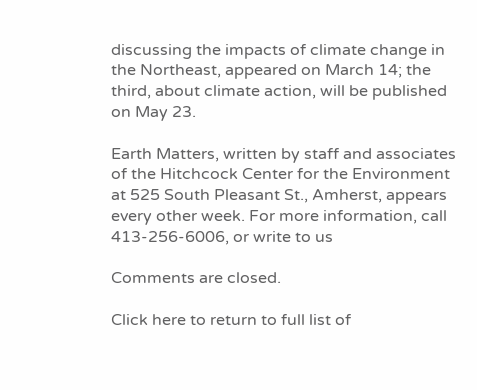discussing the impacts of climate change in the Northeast, appeared on March 14; the third, about climate action, will be published on May 23.

Earth Matters, written by staff and associates of the Hitchcock Center for the Environment at 525 South Pleasant St., Amherst, appears every other week. For more information, call 413-256-6006, or write to us

Comments are closed.

Click here to return to full list of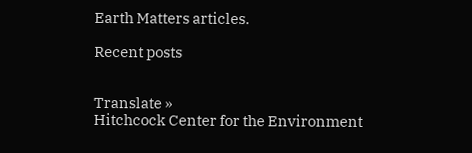Earth Matters articles.

Recent posts


Translate »
Hitchcock Center for the Environment